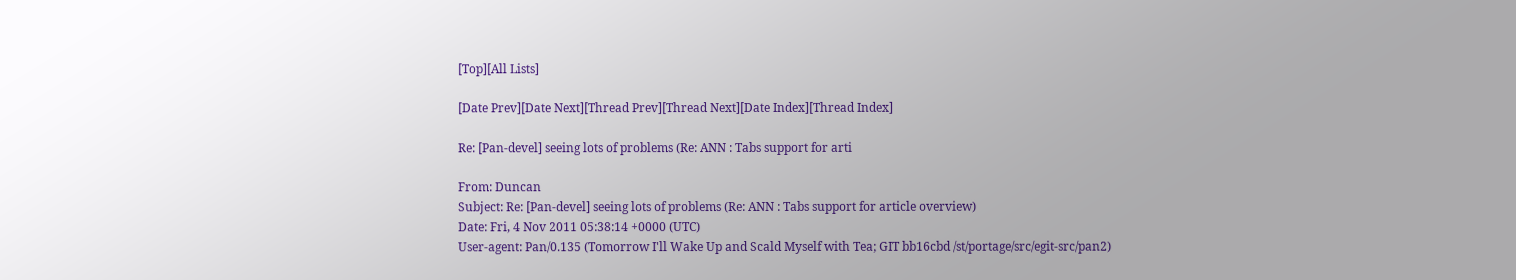[Top][All Lists]

[Date Prev][Date Next][Thread Prev][Thread Next][Date Index][Thread Index]

Re: [Pan-devel] seeing lots of problems (Re: ANN : Tabs support for arti

From: Duncan
Subject: Re: [Pan-devel] seeing lots of problems (Re: ANN : Tabs support for article overview)
Date: Fri, 4 Nov 2011 05:38:14 +0000 (UTC)
User-agent: Pan/0.135 (Tomorrow I'll Wake Up and Scald Myself with Tea; GIT bb16cbd /st/portage/src/egit-src/pan2)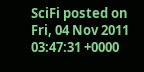SciFi posted on Fri, 04 Nov 2011 03:47:31 +0000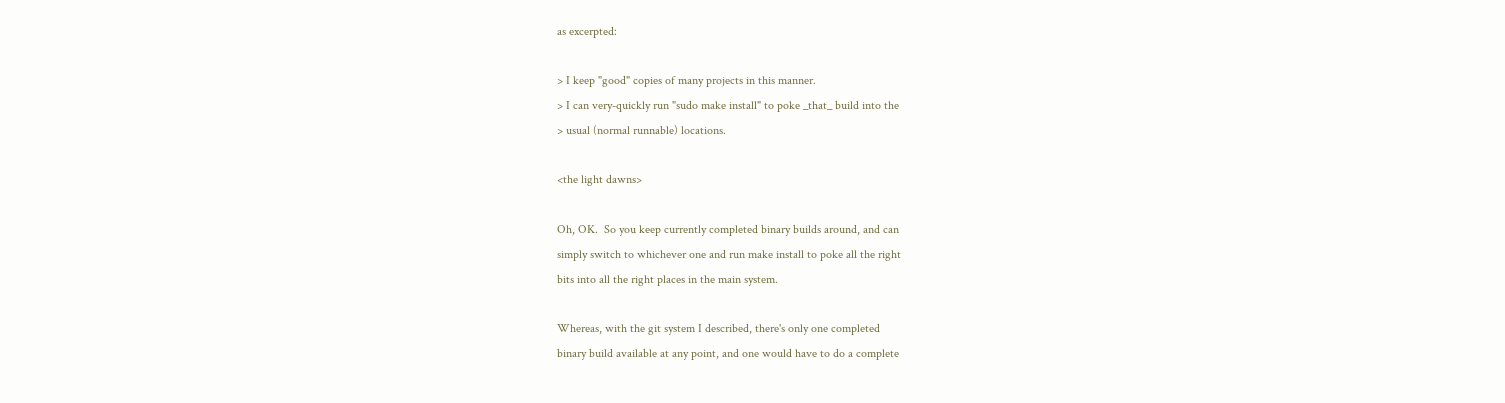as excerpted:

> I keep "good" copies of many projects in this manner.
> I can very-quickly run "sudo make install" to poke _that_ build into the
> usual (normal runnable) locations.

<the light dawns>

Oh, OK.  So you keep currently completed binary builds around, and can
simply switch to whichever one and run make install to poke all the right
bits into all the right places in the main system.

Whereas, with the git system I described, there's only one completed
binary build available at any point, and one would have to do a complete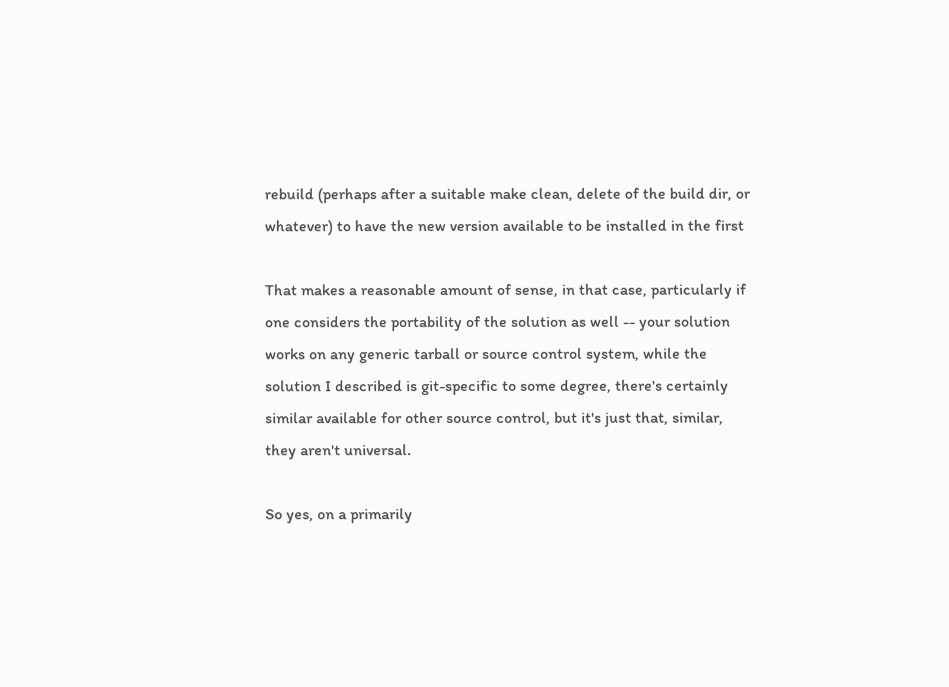rebuild (perhaps after a suitable make clean, delete of the build dir, or
whatever) to have the new version available to be installed in the first

That makes a reasonable amount of sense, in that case, particularly if
one considers the portability of the solution as well -- your solution
works on any generic tarball or source control system, while the
solution I described is git-specific to some degree, there's certainly
similar available for other source control, but it's just that, similar,
they aren't universal.

So yes, on a primarily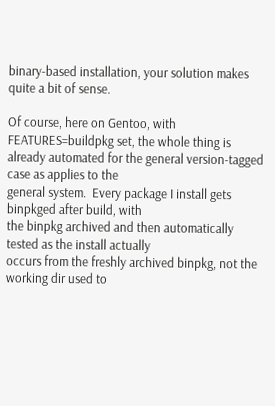binary-based installation, your solution makes
quite a bit of sense.

Of course, here on Gentoo, with FEATURES=buildpkg set, the whole thing is
already automated for the general version-tagged case as applies to the
general system.  Every package I install gets binpkged after build, with
the binpkg archived and then automatically tested as the install actually
occurs from the freshly archived binpkg, not the working dir used to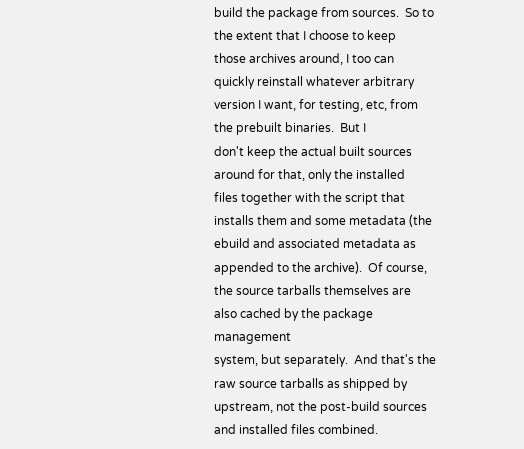build the package from sources.  So to the extent that I choose to keep
those archives around, I too can quickly reinstall whatever arbitrary
version I want, for testing, etc, from the prebuilt binaries.  But I
don't keep the actual built sources around for that, only the installed
files together with the script that installs them and some metadata (the
ebuild and associated metadata as appended to the archive).  Of course,
the source tarballs themselves are also cached by the package management
system, but separately.  And that's the raw source tarballs as shipped by
upstream, not the post-build sources and installed files combined.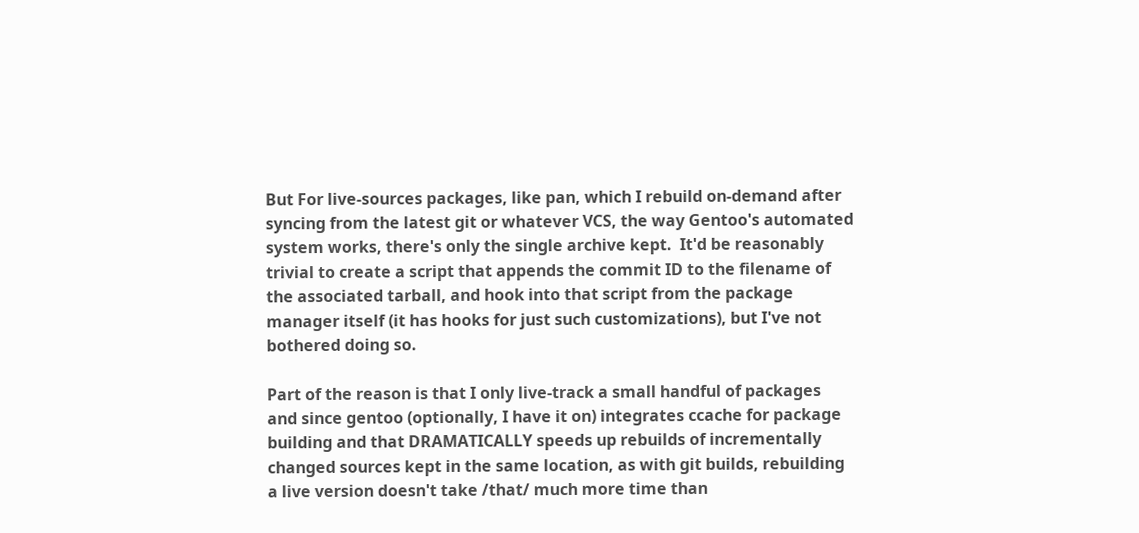But For live-sources packages, like pan, which I rebuild on-demand after
syncing from the latest git or whatever VCS, the way Gentoo's automated
system works, there's only the single archive kept.  It'd be reasonably
trivial to create a script that appends the commit ID to the filename of
the associated tarball, and hook into that script from the package
manager itself (it has hooks for just such customizations), but I've not
bothered doing so.

Part of the reason is that I only live-track a small handful of packages
and since gentoo (optionally, I have it on) integrates ccache for package
building and that DRAMATICALLY speeds up rebuilds of incrementally
changed sources kept in the same location, as with git builds, rebuilding
a live version doesn't take /that/ much more time than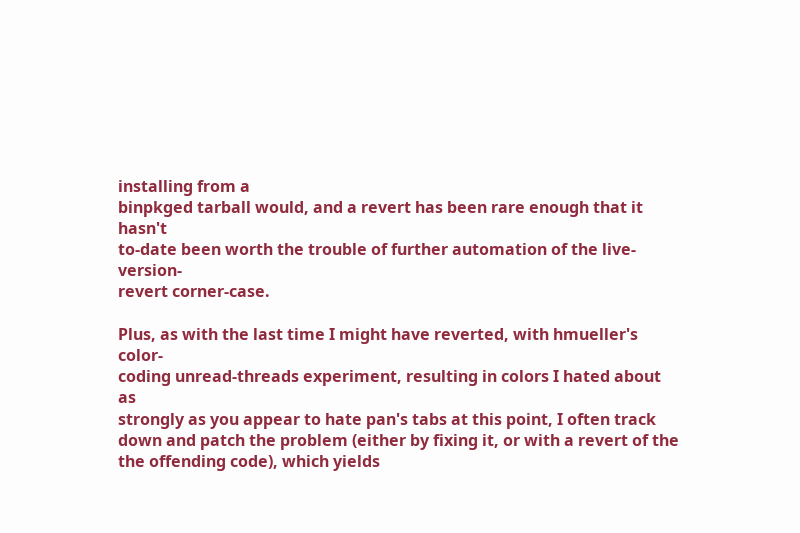installing from a
binpkged tarball would, and a revert has been rare enough that it hasn't
to-date been worth the trouble of further automation of the live-version-
revert corner-case.

Plus, as with the last time I might have reverted, with hmueller's color-
coding unread-threads experiment, resulting in colors I hated about as
strongly as you appear to hate pan's tabs at this point, I often track
down and patch the problem (either by fixing it, or with a revert of the
the offending code), which yields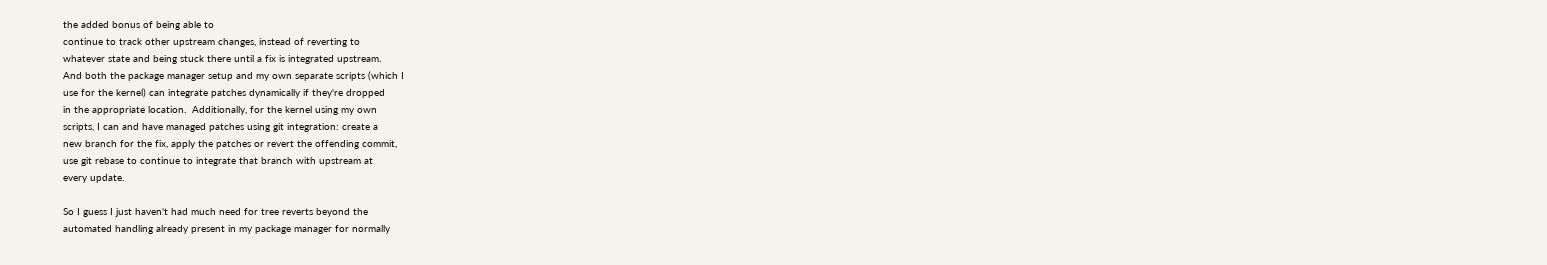the added bonus of being able to
continue to track other upstream changes, instead of reverting to
whatever state and being stuck there until a fix is integrated upstream.
And both the package manager setup and my own separate scripts (which I
use for the kernel) can integrate patches dynamically if they're dropped
in the appropriate location.  Additionally, for the kernel using my own
scripts, I can and have managed patches using git integration: create a
new branch for the fix, apply the patches or revert the offending commit,
use git rebase to continue to integrate that branch with upstream at
every update.

So I guess I just haven't had much need for tree reverts beyond the
automated handling already present in my package manager for normally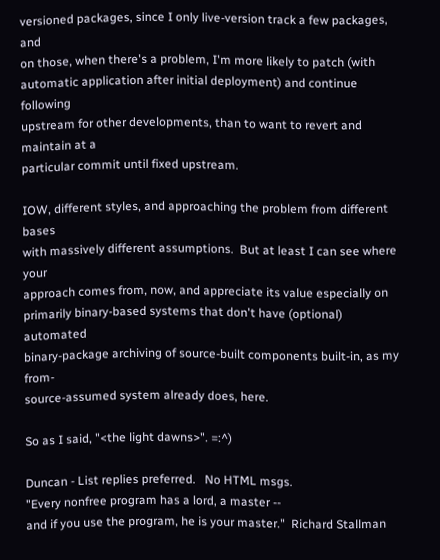versioned packages, since I only live-version track a few packages, and
on those, when there's a problem, I'm more likely to patch (with
automatic application after initial deployment) and continue following
upstream for other developments, than to want to revert and maintain at a
particular commit until fixed upstream.

IOW, different styles, and approaching the problem from different bases
with massively different assumptions.  But at least I can see where your
approach comes from, now, and appreciate its value especially on
primarily binary-based systems that don't have (optional) automated
binary-package archiving of source-built components built-in, as my from-
source-assumed system already does, here.

So as I said, "<the light dawns>". =:^)

Duncan - List replies preferred.   No HTML msgs.
"Every nonfree program has a lord, a master --
and if you use the program, he is your master."  Richard Stallman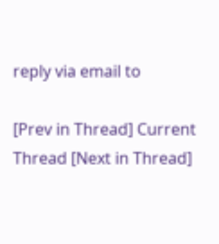reply via email to

[Prev in Thread] Current Thread [Next in Thread]